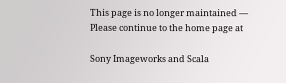This page is no longer maintained — Please continue to the home page at

Sony Imageworks and Scala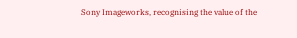Sony Imageworks, recognising the value of the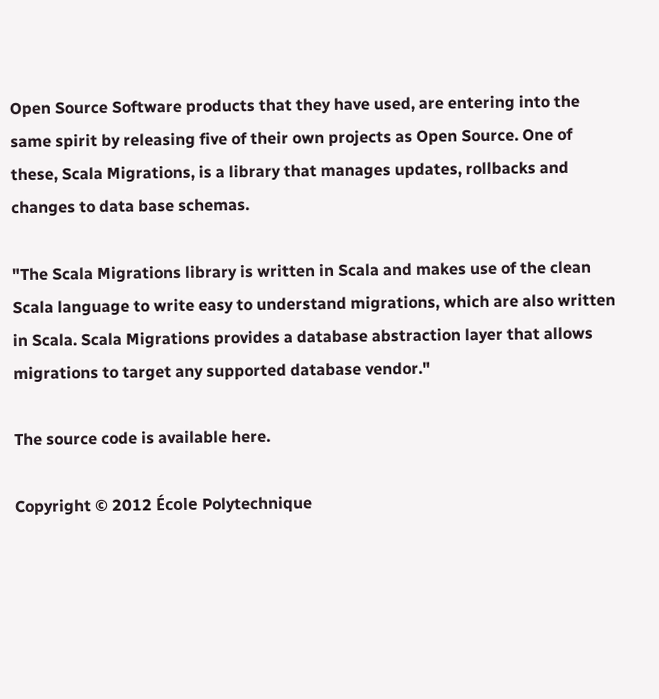Open Source Software products that they have used, are entering into the same spirit by releasing five of their own projects as Open Source. One of these, Scala Migrations, is a library that manages updates, rollbacks and changes to data base schemas.

"The Scala Migrations library is written in Scala and makes use of the clean Scala language to write easy to understand migrations, which are also written in Scala. Scala Migrations provides a database abstraction layer that allows migrations to target any supported database vendor."

The source code is available here.

Copyright © 2012 École Polytechnique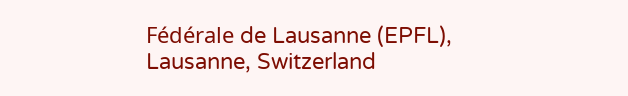Fédérale de Lausanne (EPFL), Lausanne, Switzerland